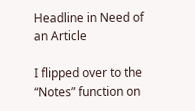Headline in Need of an Article

I flipped over to the “Notes” function on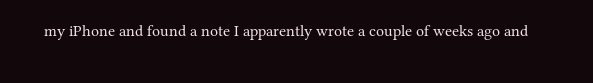my iPhone and found a note I apparently wrote a couple of weeks ago and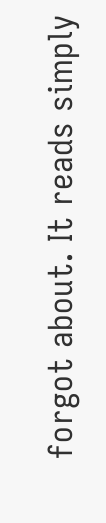forgot about. It reads simply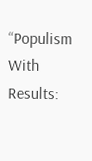“Populism With Results: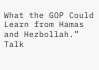What the GOP Could Learn from Hamas and Hezbollah.” Talk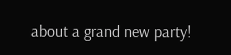about a grand new party!